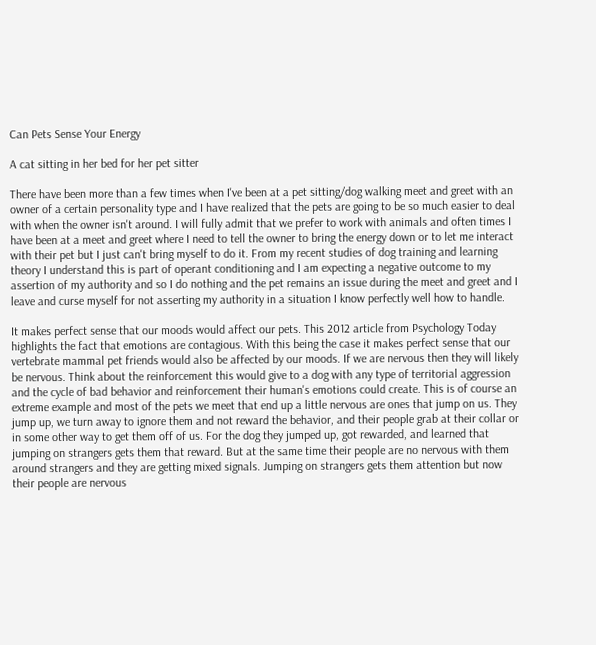Can Pets Sense Your Energy

A cat sitting in her bed for her pet sitter

There have been more than a few times when I've been at a pet sitting/dog walking meet and greet with an owner of a certain personality type and I have realized that the pets are going to be so much easier to deal with when the owner isn't around. I will fully admit that we prefer to work with animals and often times I have been at a meet and greet where I need to tell the owner to bring the energy down or to let me interact with their pet but I just can't bring myself to do it. From my recent studies of dog training and learning theory I understand this is part of operant conditioning and I am expecting a negative outcome to my assertion of my authority and so I do nothing and the pet remains an issue during the meet and greet and I leave and curse myself for not asserting my authority in a situation I know perfectly well how to handle.

It makes perfect sense that our moods would affect our pets. This 2012 article from Psychology Today highlights the fact that emotions are contagious. With this being the case it makes perfect sense that our vertebrate mammal pet friends would also be affected by our moods. If we are nervous then they will likely be nervous. Think about the reinforcement this would give to a dog with any type of territorial aggression and the cycle of bad behavior and reinforcement their human's emotions could create. This is of course an extreme example and most of the pets we meet that end up a little nervous are ones that jump on us. They jump up, we turn away to ignore them and not reward the behavior, and their people grab at their collar or in some other way to get them off of us. For the dog they jumped up, got rewarded, and learned that jumping on strangers gets them that reward. But at the same time their people are no nervous with them around strangers and they are getting mixed signals. Jumping on strangers gets them attention but now their people are nervous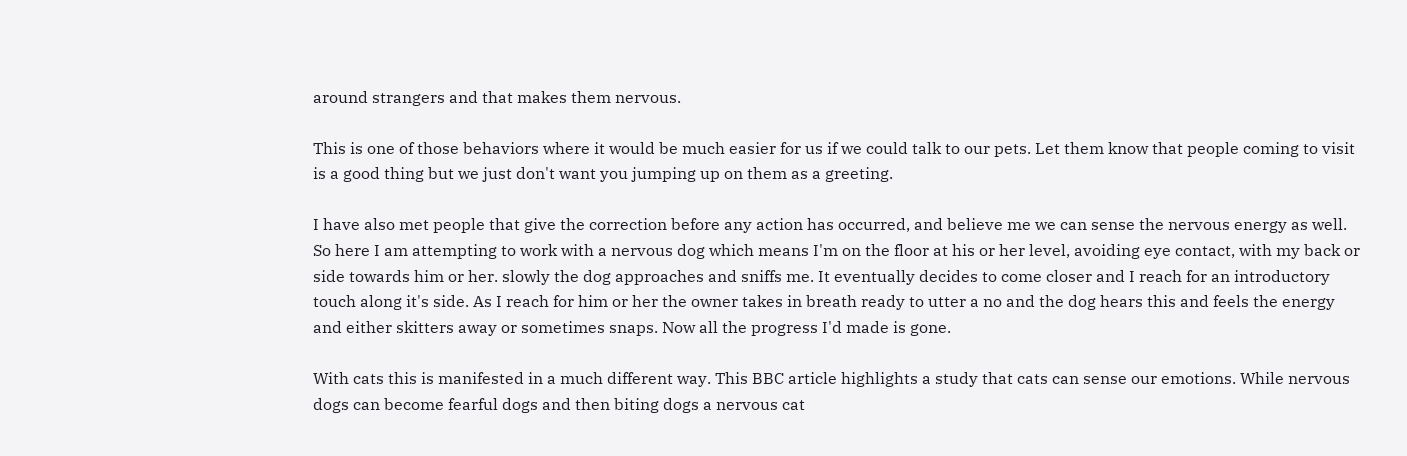around strangers and that makes them nervous.

This is one of those behaviors where it would be much easier for us if we could talk to our pets. Let them know that people coming to visit is a good thing but we just don't want you jumping up on them as a greeting.

I have also met people that give the correction before any action has occurred, and believe me we can sense the nervous energy as well. So here I am attempting to work with a nervous dog which means I'm on the floor at his or her level, avoiding eye contact, with my back or side towards him or her. slowly the dog approaches and sniffs me. It eventually decides to come closer and I reach for an introductory touch along it's side. As I reach for him or her the owner takes in breath ready to utter a no and the dog hears this and feels the energy and either skitters away or sometimes snaps. Now all the progress I'd made is gone.

With cats this is manifested in a much different way. This BBC article highlights a study that cats can sense our emotions. While nervous dogs can become fearful dogs and then biting dogs a nervous cat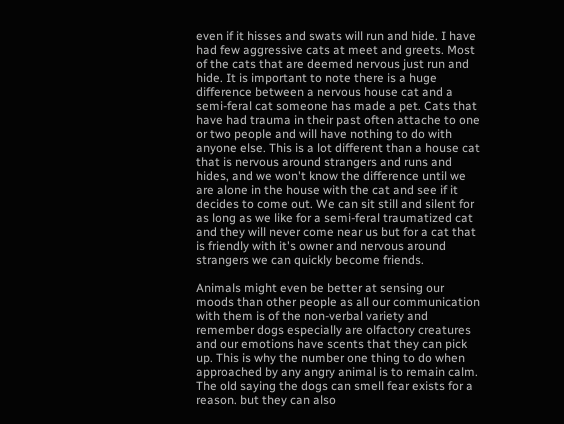even if it hisses and swats will run and hide. I have had few aggressive cats at meet and greets. Most of the cats that are deemed nervous just run and hide. It is important to note there is a huge difference between a nervous house cat and a semi-feral cat someone has made a pet. Cats that have had trauma in their past often attache to one or two people and will have nothing to do with anyone else. This is a lot different than a house cat that is nervous around strangers and runs and hides, and we won't know the difference until we are alone in the house with the cat and see if it decides to come out. We can sit still and silent for as long as we like for a semi-feral traumatized cat and they will never come near us but for a cat that is friendly with it's owner and nervous around strangers we can quickly become friends.

Animals might even be better at sensing our moods than other people as all our communication with them is of the non-verbal variety and remember dogs especially are olfactory creatures and our emotions have scents that they can pick up. This is why the number one thing to do when approached by any angry animal is to remain calm. The old saying the dogs can smell fear exists for a reason. but they can also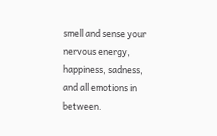smell and sense your nervous energy, happiness, sadness, and all emotions in between.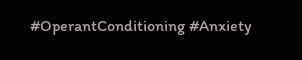#OperantConditioning #Anxiety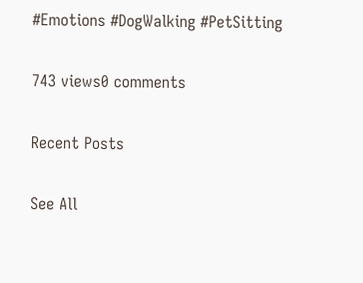#Emotions #DogWalking #PetSitting

743 views0 comments

Recent Posts

See All